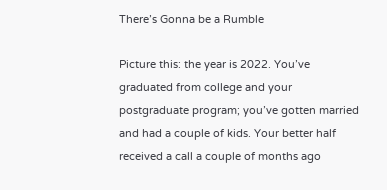There’s Gonna be a Rumble

Picture this: the year is 2022. You’ve graduated from college and your postgraduate program; you’ve gotten married and had a couple of kids. Your better half received a call a couple of months ago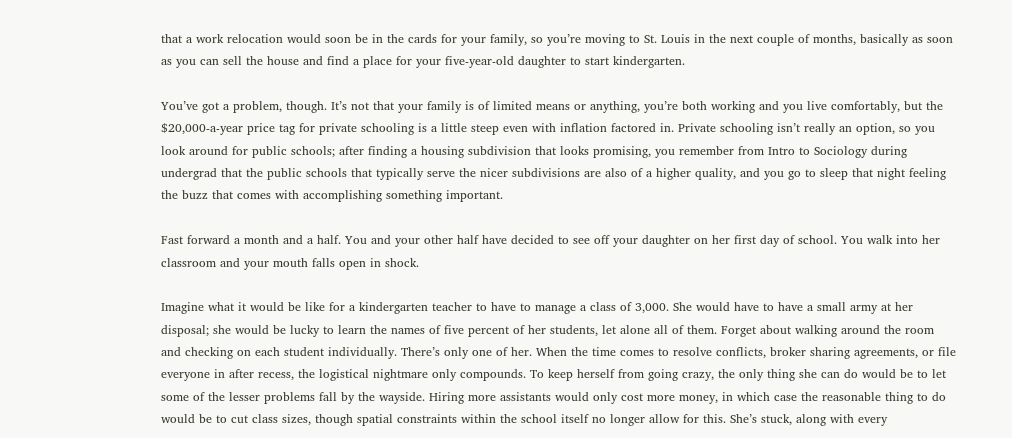that a work relocation would soon be in the cards for your family, so you’re moving to St. Louis in the next couple of months, basically as soon as you can sell the house and find a place for your five-year-old daughter to start kindergarten.

You’ve got a problem, though. It’s not that your family is of limited means or anything, you’re both working and you live comfortably, but the $20,000-a-year price tag for private schooling is a little steep even with inflation factored in. Private schooling isn’t really an option, so you look around for public schools; after finding a housing subdivision that looks promising, you remember from Intro to Sociology during undergrad that the public schools that typically serve the nicer subdivisions are also of a higher quality, and you go to sleep that night feeling the buzz that comes with accomplishing something important.

Fast forward a month and a half. You and your other half have decided to see off your daughter on her first day of school. You walk into her classroom and your mouth falls open in shock.

Imagine what it would be like for a kindergarten teacher to have to manage a class of 3,000. She would have to have a small army at her disposal; she would be lucky to learn the names of five percent of her students, let alone all of them. Forget about walking around the room and checking on each student individually. There’s only one of her. When the time comes to resolve conflicts, broker sharing agreements, or file everyone in after recess, the logistical nightmare only compounds. To keep herself from going crazy, the only thing she can do would be to let some of the lesser problems fall by the wayside. Hiring more assistants would only cost more money, in which case the reasonable thing to do would be to cut class sizes, though spatial constraints within the school itself no longer allow for this. She’s stuck, along with every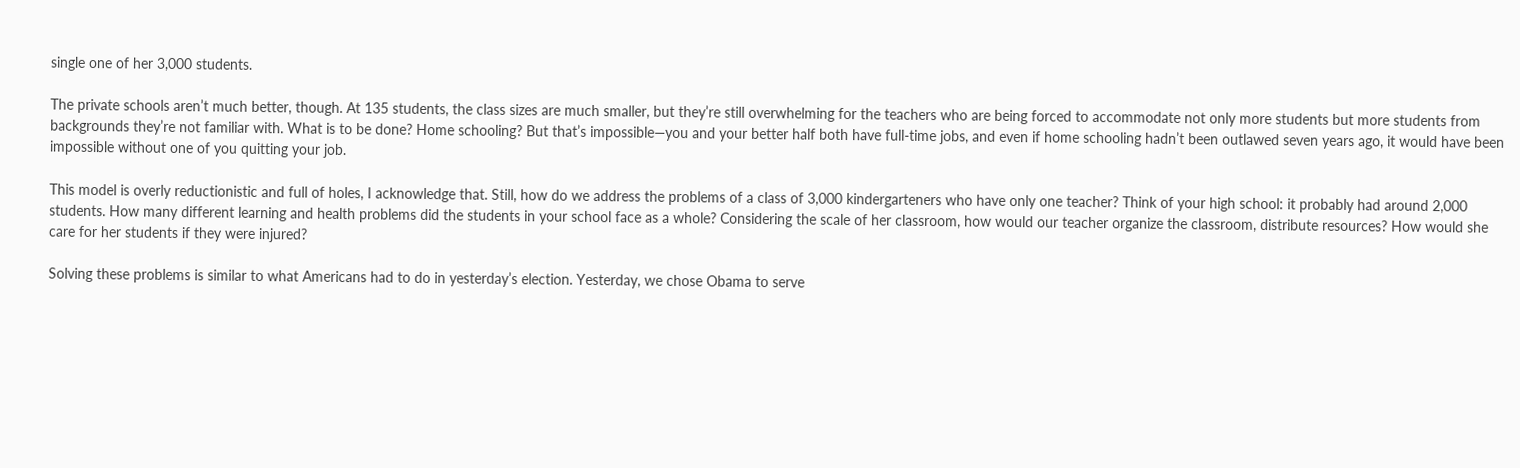single one of her 3,000 students.

The private schools aren’t much better, though. At 135 students, the class sizes are much smaller, but they’re still overwhelming for the teachers who are being forced to accommodate not only more students but more students from backgrounds they’re not familiar with. What is to be done? Home schooling? But that’s impossible—you and your better half both have full-time jobs, and even if home schooling hadn’t been outlawed seven years ago, it would have been impossible without one of you quitting your job.

This model is overly reductionistic and full of holes, I acknowledge that. Still, how do we address the problems of a class of 3,000 kindergarteners who have only one teacher? Think of your high school: it probably had around 2,000 students. How many different learning and health problems did the students in your school face as a whole? Considering the scale of her classroom, how would our teacher organize the classroom, distribute resources? How would she care for her students if they were injured?

Solving these problems is similar to what Americans had to do in yesterday’s election. Yesterday, we chose Obama to serve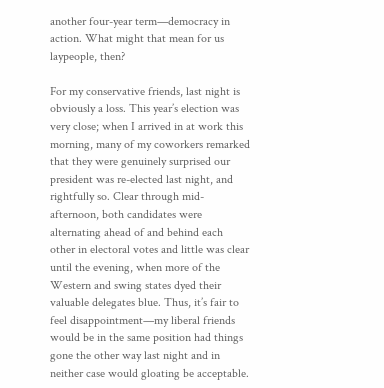another four-year term—democracy in action. What might that mean for us laypeople, then?

For my conservative friends, last night is obviously a loss. This year’s election was very close; when I arrived in at work this morning, many of my coworkers remarked that they were genuinely surprised our president was re-elected last night, and rightfully so. Clear through mid-afternoon, both candidates were alternating ahead of and behind each other in electoral votes and little was clear until the evening, when more of the Western and swing states dyed their valuable delegates blue. Thus, it’s fair to feel disappointment—my liberal friends would be in the same position had things gone the other way last night and in neither case would gloating be acceptable.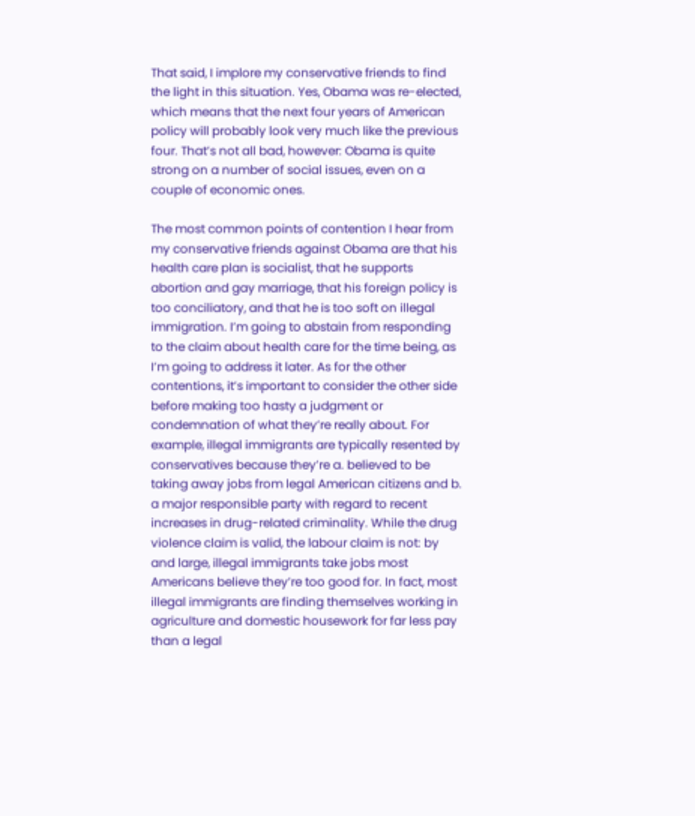That said, I implore my conservative friends to find the light in this situation. Yes, Obama was re-elected, which means that the next four years of American policy will probably look very much like the previous four. That’s not all bad, however: Obama is quite strong on a number of social issues, even on a couple of economic ones.

The most common points of contention I hear from my conservative friends against Obama are that his health care plan is socialist, that he supports abortion and gay marriage, that his foreign policy is too conciliatory, and that he is too soft on illegal immigration. I’m going to abstain from responding to the claim about health care for the time being, as I’m going to address it later. As for the other contentions, it’s important to consider the other side before making too hasty a judgment or condemnation of what they’re really about. For example, illegal immigrants are typically resented by conservatives because they’re a. believed to be taking away jobs from legal American citizens and b. a major responsible party with regard to recent increases in drug-related criminality. While the drug violence claim is valid, the labour claim is not: by and large, illegal immigrants take jobs most Americans believe they’re too good for. In fact, most illegal immigrants are finding themselves working in agriculture and domestic housework for far less pay than a legal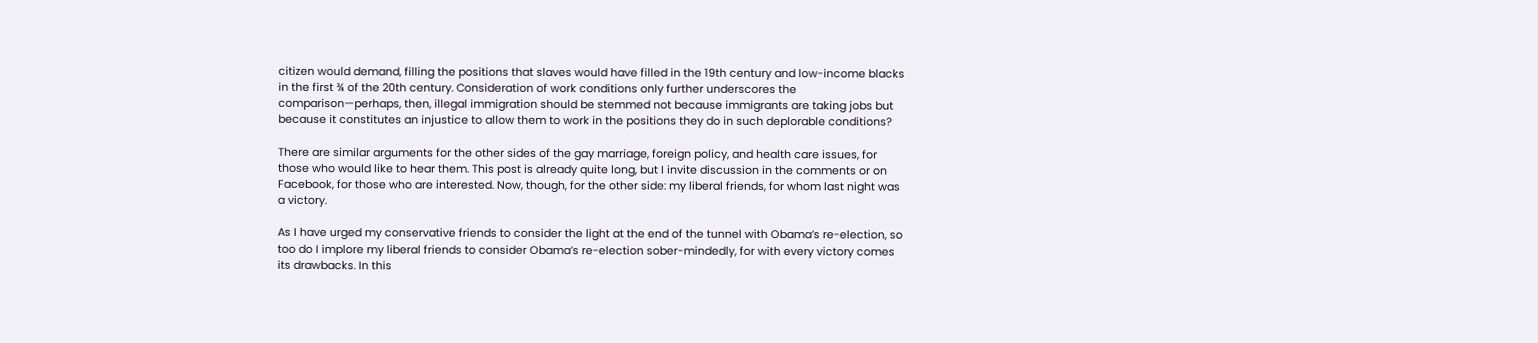citizen would demand, filling the positions that slaves would have filled in the 19th century and low-income blacks in the first ¾ of the 20th century. Consideration of work conditions only further underscores the comparison—perhaps, then, illegal immigration should be stemmed not because immigrants are taking jobs but because it constitutes an injustice to allow them to work in the positions they do in such deplorable conditions?

There are similar arguments for the other sides of the gay marriage, foreign policy, and health care issues, for those who would like to hear them. This post is already quite long, but I invite discussion in the comments or on Facebook, for those who are interested. Now, though, for the other side: my liberal friends, for whom last night was a victory.

As I have urged my conservative friends to consider the light at the end of the tunnel with Obama’s re-election, so too do I implore my liberal friends to consider Obama’s re-election sober-mindedly, for with every victory comes its drawbacks. In this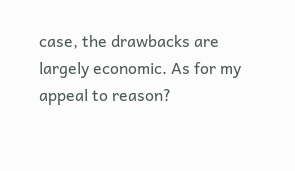case, the drawbacks are largely economic. As for my appeal to reason?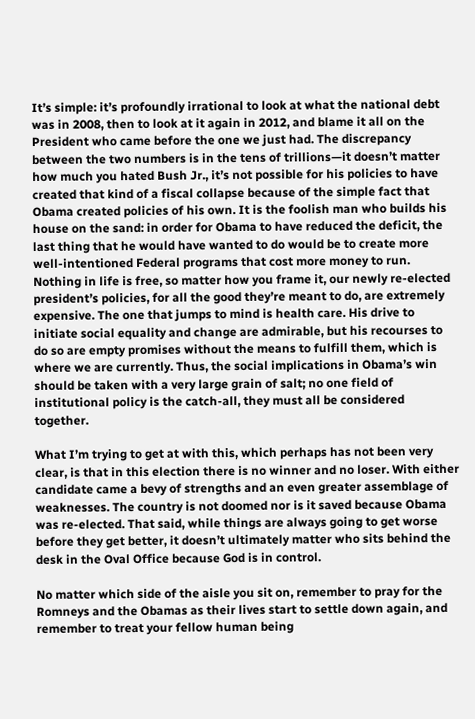It’s simple: it’s profoundly irrational to look at what the national debt was in 2008, then to look at it again in 2012, and blame it all on the President who came before the one we just had. The discrepancy between the two numbers is in the tens of trillions—it doesn’t matter how much you hated Bush Jr., it’s not possible for his policies to have created that kind of a fiscal collapse because of the simple fact that Obama created policies of his own. It is the foolish man who builds his house on the sand: in order for Obama to have reduced the deficit, the last thing that he would have wanted to do would be to create more well-intentioned Federal programs that cost more money to run. Nothing in life is free, so matter how you frame it, our newly re-elected president’s policies, for all the good they’re meant to do, are extremely expensive. The one that jumps to mind is health care. His drive to initiate social equality and change are admirable, but his recourses to do so are empty promises without the means to fulfill them, which is where we are currently. Thus, the social implications in Obama’s win should be taken with a very large grain of salt; no one field of institutional policy is the catch-all, they must all be considered together.

What I’m trying to get at with this, which perhaps has not been very clear, is that in this election there is no winner and no loser. With either candidate came a bevy of strengths and an even greater assemblage of weaknesses. The country is not doomed nor is it saved because Obama was re-elected. That said, while things are always going to get worse before they get better, it doesn’t ultimately matter who sits behind the desk in the Oval Office because God is in control.

No matter which side of the aisle you sit on, remember to pray for the Romneys and the Obamas as their lives start to settle down again, and remember to treat your fellow human being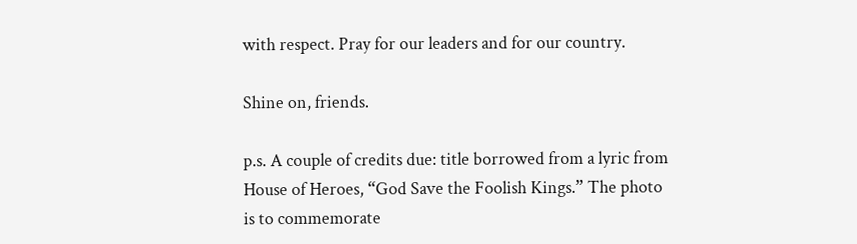with respect. Pray for our leaders and for our country.

Shine on, friends.

p.s. A couple of credits due: title borrowed from a lyric from House of Heroes, “God Save the Foolish Kings.” The photo is to commemorate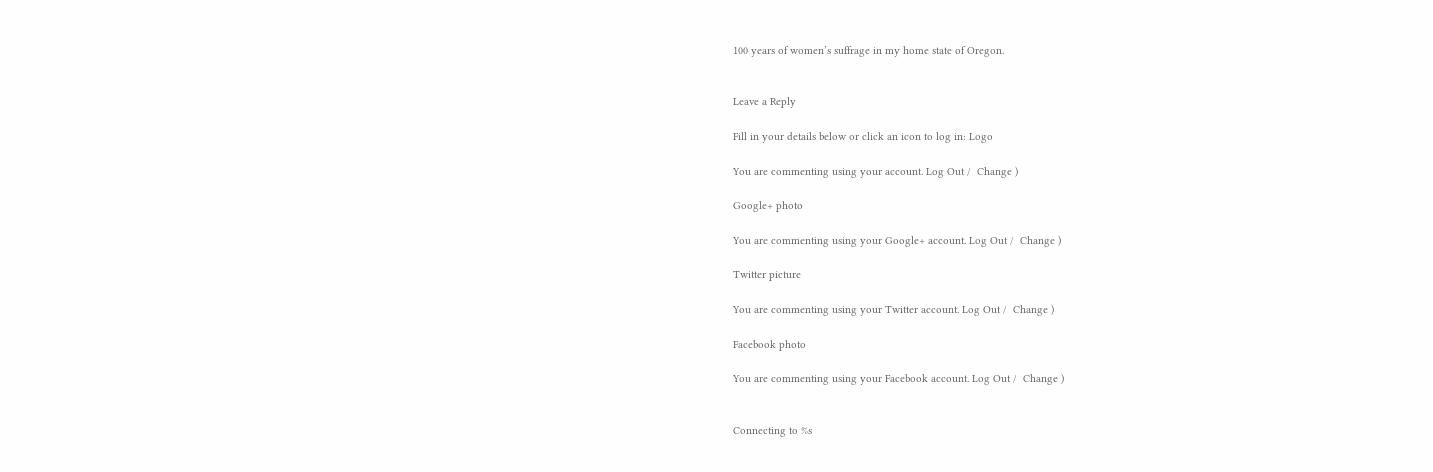100 years of women’s suffrage in my home state of Oregon.


Leave a Reply

Fill in your details below or click an icon to log in: Logo

You are commenting using your account. Log Out /  Change )

Google+ photo

You are commenting using your Google+ account. Log Out /  Change )

Twitter picture

You are commenting using your Twitter account. Log Out /  Change )

Facebook photo

You are commenting using your Facebook account. Log Out /  Change )


Connecting to %s